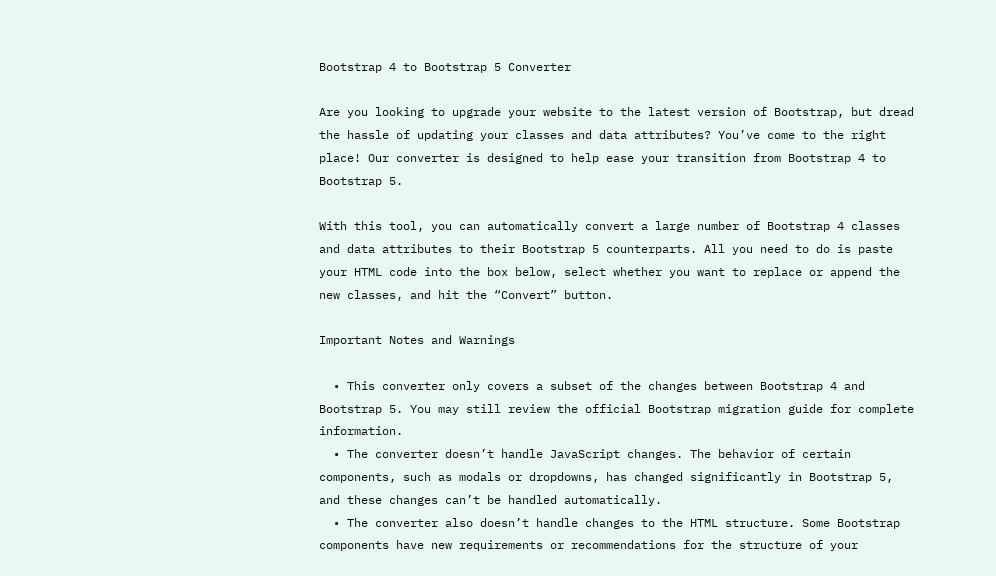Bootstrap 4 to Bootstrap 5 Converter

Are you looking to upgrade your website to the latest version of Bootstrap, but dread the hassle of updating your classes and data attributes? You’ve come to the right place! Our converter is designed to help ease your transition from Bootstrap 4 to Bootstrap 5.

With this tool, you can automatically convert a large number of Bootstrap 4 classes and data attributes to their Bootstrap 5 counterparts. All you need to do is paste your HTML code into the box below, select whether you want to replace or append the new classes, and hit the “Convert” button.

Important Notes and Warnings

  • This converter only covers a subset of the changes between Bootstrap 4 and Bootstrap 5. You may still review the official Bootstrap migration guide for complete information.
  • The converter doesn’t handle JavaScript changes. The behavior of certain components, such as modals or dropdowns, has changed significantly in Bootstrap 5, and these changes can’t be handled automatically.
  • The converter also doesn’t handle changes to the HTML structure. Some Bootstrap components have new requirements or recommendations for the structure of your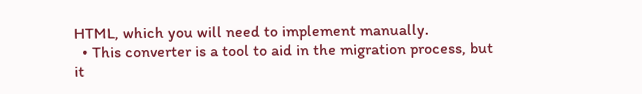HTML, which you will need to implement manually.
  • This converter is a tool to aid in the migration process, but it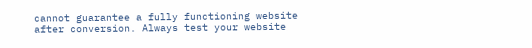cannot guarantee a fully functioning website after conversion. Always test your website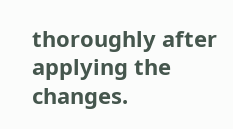thoroughly after applying the changes.